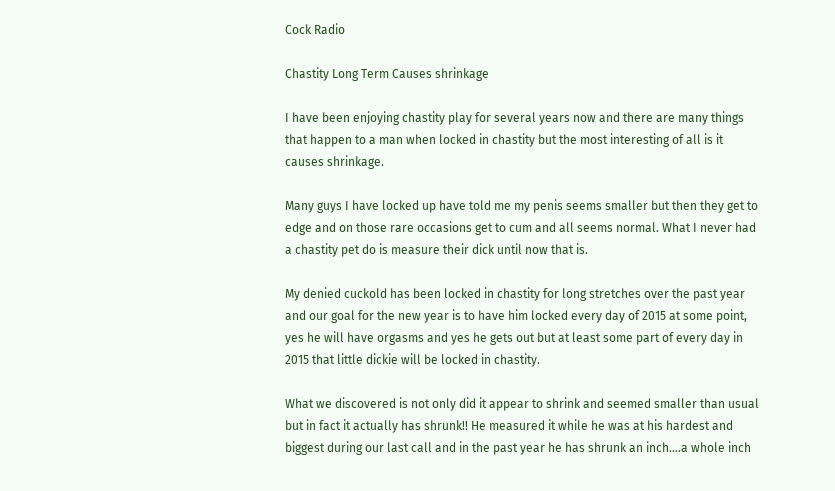Cock Radio

Chastity Long Term Causes shrinkage

I have been enjoying chastity play for several years now and there are many things that happen to a man when locked in chastity but the most interesting of all is it causes shrinkage.

Many guys I have locked up have told me my penis seems smaller but then they get to edge and on those rare occasions get to cum and all seems normal. What I never had a chastity pet do is measure their dick until now that is.

My denied cuckold has been locked in chastity for long stretches over the past year and our goal for the new year is to have him locked every day of 2015 at some point, yes he will have orgasms and yes he gets out but at least some part of every day in 2015 that little dickie will be locked in chastity.

What we discovered is not only did it appear to shrink and seemed smaller than usual but in fact it actually has shrunk!! He measured it while he was at his hardest and biggest during our last call and in the past year he has shrunk an inch….a whole inch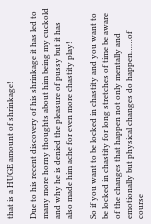that is a HUGE amount of shrinkage!

Due to his recent discovery of his shrinkage it has led to many more horny thoughts about him being my cuckold and why he is denied the pleasure of pussy but it has also made him ache for even more chastity play!

So if you want to be locked in chastity and you want to be locked in chastity for long stretches of time be aware of the changes that happen not only mentally and emotionally but physical changes do happen……of course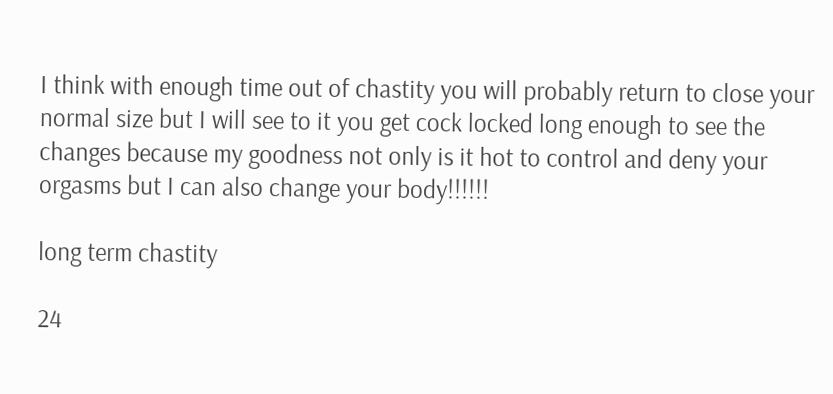I think with enough time out of chastity you will probably return to close your normal size but I will see to it you get cock locked long enough to see the changes because my goodness not only is it hot to control and deny your orgasms but I can also change your body!!!!!!

long term chastity

24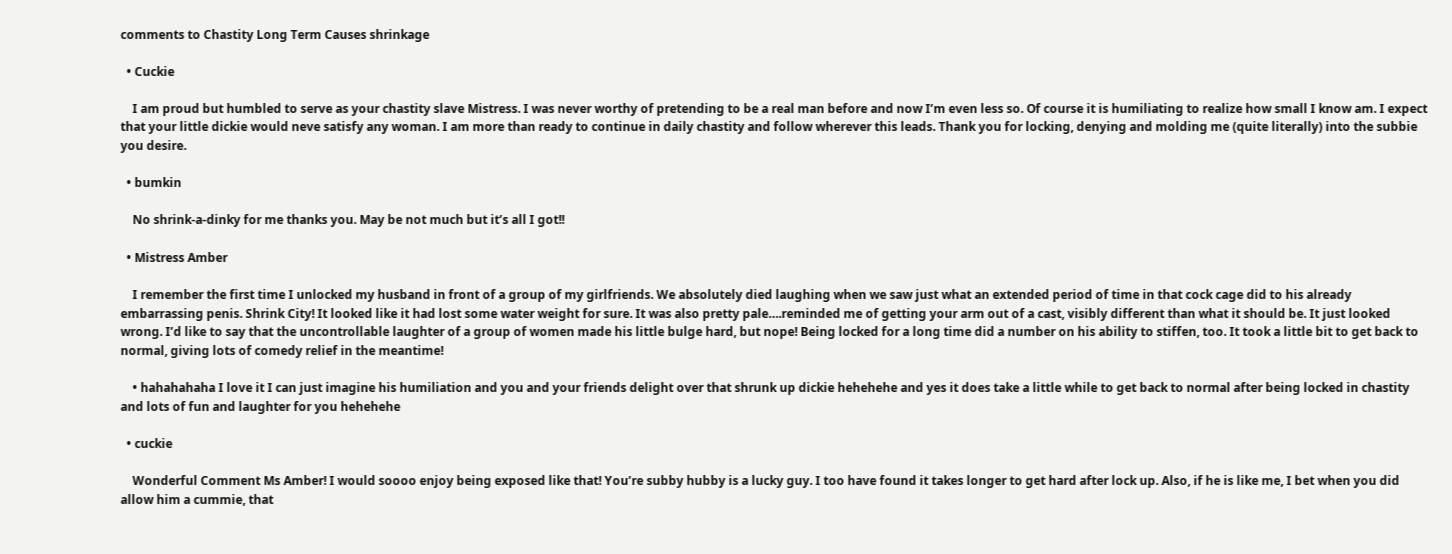comments to Chastity Long Term Causes shrinkage

  • Cuckie

    I am proud but humbled to serve as your chastity slave Mistress. I was never worthy of pretending to be a real man before and now I’m even less so. Of course it is humiliating to realize how small I know am. I expect that your little dickie would neve satisfy any woman. I am more than ready to continue in daily chastity and follow wherever this leads. Thank you for locking, denying and molding me (quite literally) into the subbie you desire.

  • bumkin

    No shrink-a-dinky for me thanks you. May be not much but it’s all I got!!

  • Mistress Amber

    I remember the first time I unlocked my husband in front of a group of my girlfriends. We absolutely died laughing when we saw just what an extended period of time in that cock cage did to his already embarrassing penis. Shrink City! It looked like it had lost some water weight for sure. It was also pretty pale….reminded me of getting your arm out of a cast, visibly different than what it should be. It just looked wrong. I’d like to say that the uncontrollable laughter of a group of women made his little bulge hard, but nope! Being locked for a long time did a number on his ability to stiffen, too. It took a little bit to get back to normal, giving lots of comedy relief in the meantime!

    • hahahahaha I love it I can just imagine his humiliation and you and your friends delight over that shrunk up dickie hehehehe and yes it does take a little while to get back to normal after being locked in chastity and lots of fun and laughter for you hehehehe

  • cuckie

    Wonderful Comment Ms Amber! I would soooo enjoy being exposed like that! You’re subby hubby is a lucky guy. I too have found it takes longer to get hard after lock up. Also, if he is like me, I bet when you did allow him a cummie, that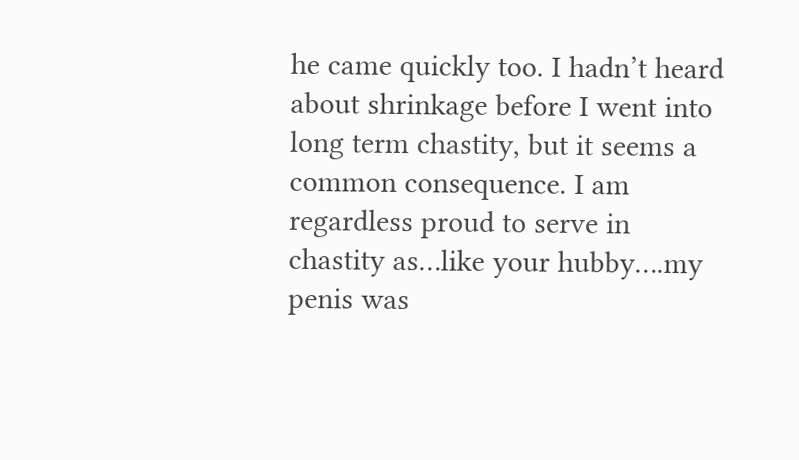he came quickly too. I hadn’t heard about shrinkage before I went into long term chastity, but it seems a common consequence. I am regardless proud to serve in chastity as…like your hubby….my penis was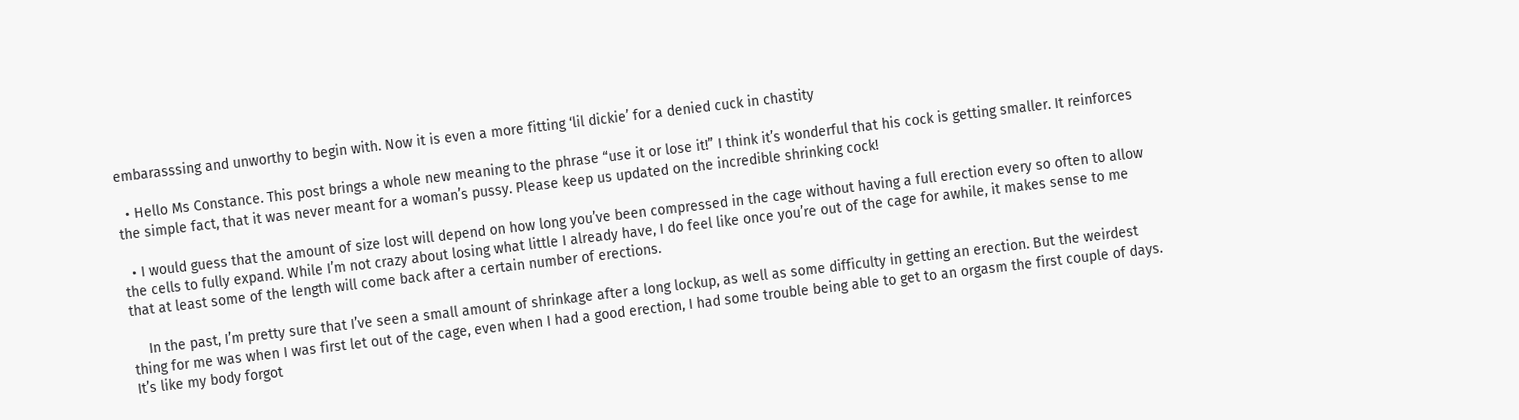embarasssing and unworthy to begin with. Now it is even a more fitting ‘lil dickie’ for a denied cuck in chastity

  • Hello Ms Constance. This post brings a whole new meaning to the phrase “use it or lose it!” I think it’s wonderful that his cock is getting smaller. It reinforces the simple fact, that it was never meant for a woman’s pussy. Please keep us updated on the incredible shrinking cock!

  • I would guess that the amount of size lost will depend on how long you’ve been compressed in the cage without having a full erection every so often to allow the cells to fully expand. While I’m not crazy about losing what little I already have, I do feel like once you’re out of the cage for awhile, it makes sense to me that at least some of the length will come back after a certain number of erections.

    In the past, I’m pretty sure that I’ve seen a small amount of shrinkage after a long lockup, as well as some difficulty in getting an erection. But the weirdest thing for me was when I was first let out of the cage, even when I had a good erection, I had some trouble being able to get to an orgasm the first couple of days. It’s like my body forgot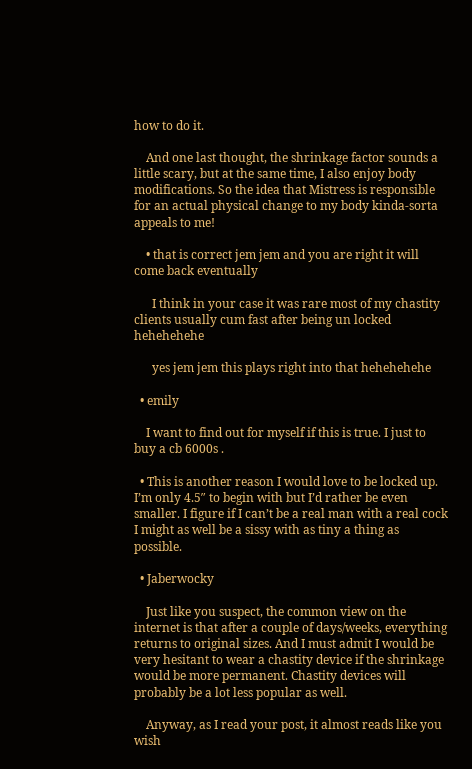how to do it.

    And one last thought, the shrinkage factor sounds a little scary, but at the same time, I also enjoy body modifications. So the idea that Mistress is responsible for an actual physical change to my body kinda-sorta appeals to me!

    • that is correct jem jem and you are right it will come back eventually

      I think in your case it was rare most of my chastity clients usually cum fast after being un locked hehehehehe

      yes jem jem this plays right into that hehehehehe

  • emily

    I want to find out for myself if this is true. I just to buy a cb 6000s .

  • This is another reason I would love to be locked up. I’m only 4.5″ to begin with but I’d rather be even smaller. I figure if I can’t be a real man with a real cock I might as well be a sissy with as tiny a thing as possible.

  • Jaberwocky

    Just like you suspect, the common view on the internet is that after a couple of days/weeks, everything returns to original sizes. And I must admit I would be very hesitant to wear a chastity device if the shrinkage would be more permanent. Chastity devices will probably be a lot less popular as well.

    Anyway, as I read your post, it almost reads like you wish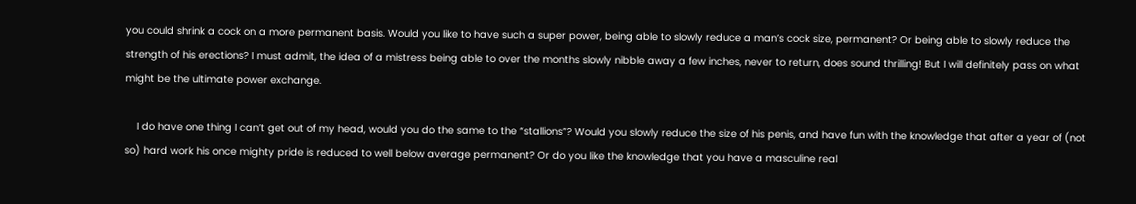you could shrink a cock on a more permanent basis. Would you like to have such a super power, being able to slowly reduce a man’s cock size, permanent? Or being able to slowly reduce the strength of his erections? I must admit, the idea of a mistress being able to over the months slowly nibble away a few inches, never to return, does sound thrilling! But I will definitely pass on what might be the ultimate power exchange.

    I do have one thing I can’t get out of my head, would you do the same to the “stallions”? Would you slowly reduce the size of his penis, and have fun with the knowledge that after a year of (not so) hard work his once mighty pride is reduced to well below average permanent? Or do you like the knowledge that you have a masculine real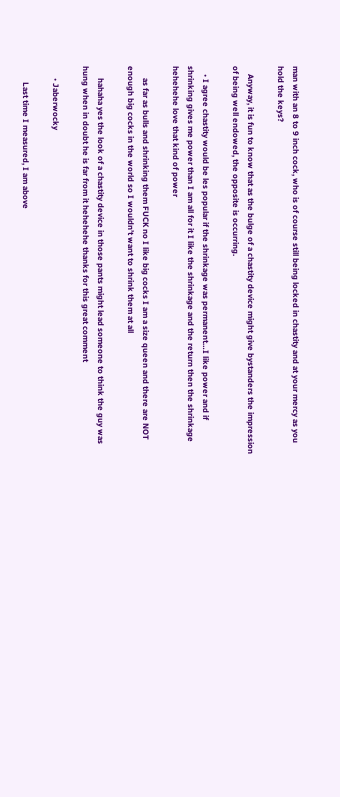man with an 8 to 9 inch cock, who is of course still being locked in chastity and at your mercy as you hold the keys?

    Anyway, it is fun to know that as the bulge of a chastity device might give bystanders the impression of being well endowed, the opposite is occurring.

    • I agree chastity would be les popular if the shrinkage was permanent…I like power and if shrinking gives me power than I am all for it I like the shrinkage and the return then the shrinkage hehehehe love that kind of power

      as far as bulls and shrinking them FUCK no I like big cocks I am a size queen and there are NOT enough big cocks in the world so I wouldn’t want to shrink them at all

      hahaha yes the look of a chastity device in those pants might lead someone to think the guy was hung when in doubt he is far from it hehehehe thanks for this great comment

      • Jaberwocky

        Last time I measured, I am above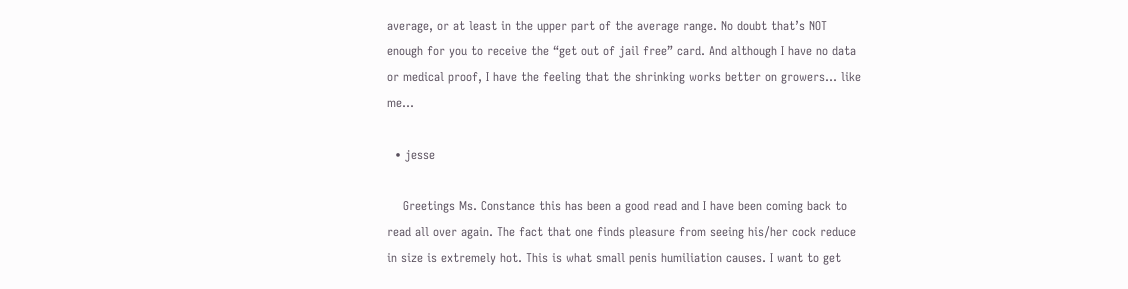average, or at least in the upper part of the average range. No doubt that’s NOT enough for you to receive the “get out of jail free” card. And although I have no data or medical proof, I have the feeling that the shrinking works better on growers… like me…

  • jesse

    Greetings Ms. Constance this has been a good read and I have been coming back to read all over again. The fact that one finds pleasure from seeing his/her cock reduce in size is extremely hot. This is what small penis humiliation causes. I want to get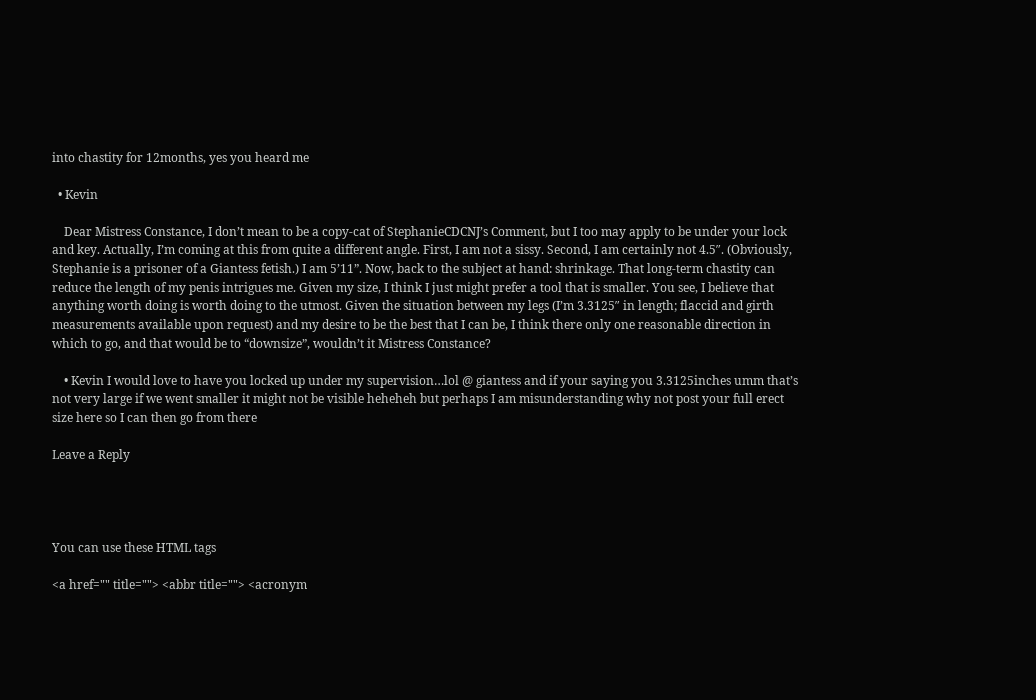into chastity for 12months, yes you heard me

  • Kevin

    Dear Mistress Constance, I don’t mean to be a copy-cat of StephanieCDCNJ’s Comment, but I too may apply to be under your lock and key. Actually, I’m coming at this from quite a different angle. First, I am not a sissy. Second, I am certainly not 4.5″. (Obviously, Stephanie is a prisoner of a Giantess fetish.) I am 5’11”. Now, back to the subject at hand: shrinkage. That long-term chastity can reduce the length of my penis intrigues me. Given my size, I think I just might prefer a tool that is smaller. You see, I believe that anything worth doing is worth doing to the utmost. Given the situation between my legs (I’m 3.3125″ in length; flaccid and girth measurements available upon request) and my desire to be the best that I can be, I think there only one reasonable direction in which to go, and that would be to “downsize”, wouldn’t it Mistress Constance?

    • Kevin I would love to have you locked up under my supervision…lol @ giantess and if your saying you 3.3125inches umm that’s not very large if we went smaller it might not be visible heheheh but perhaps I am misunderstanding why not post your full erect size here so I can then go from there

Leave a Reply




You can use these HTML tags

<a href="" title=""> <abbr title=""> <acronym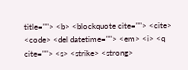title=""> <b> <blockquote cite=""> <cite> <code> <del datetime=""> <em> <i> <q cite=""> <s> <strike> <strong>